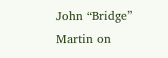John “Bridge” Martin on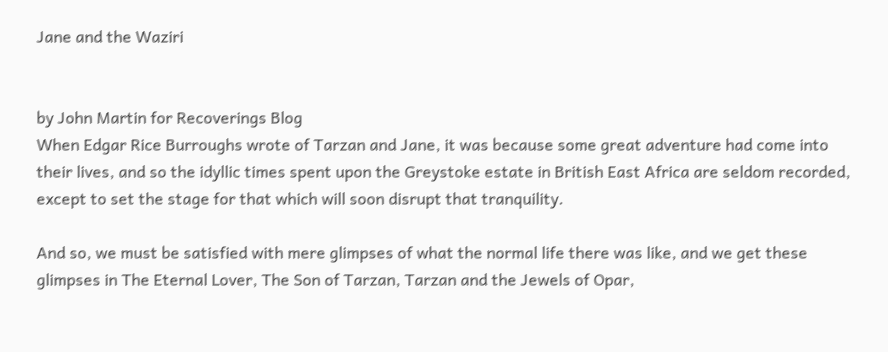Jane and the Waziri


by John Martin for Recoverings Blog
When Edgar Rice Burroughs wrote of Tarzan and Jane, it was because some great adventure had come into their lives, and so the idyllic times spent upon the Greystoke estate in British East Africa are seldom recorded, except to set the stage for that which will soon disrupt that tranquility.

And so, we must be satisfied with mere glimpses of what the normal life there was like, and we get these glimpses in The Eternal Lover, The Son of Tarzan, Tarzan and the Jewels of Opar,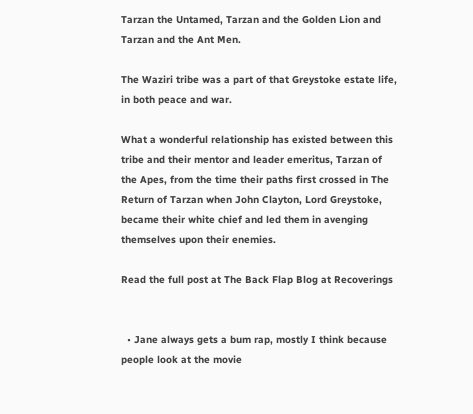Tarzan the Untamed, Tarzan and the Golden Lion and Tarzan and the Ant Men.

The Waziri tribe was a part of that Greystoke estate life, in both peace and war.

What a wonderful relationship has existed between this tribe and their mentor and leader emeritus, Tarzan of the Apes, from the time their paths first crossed in The Return of Tarzan when John Clayton, Lord Greystoke, became their white chief and led them in avenging themselves upon their enemies.

Read the full post at The Back Flap Blog at Recoverings


  • Jane always gets a bum rap, mostly I think because people look at the movie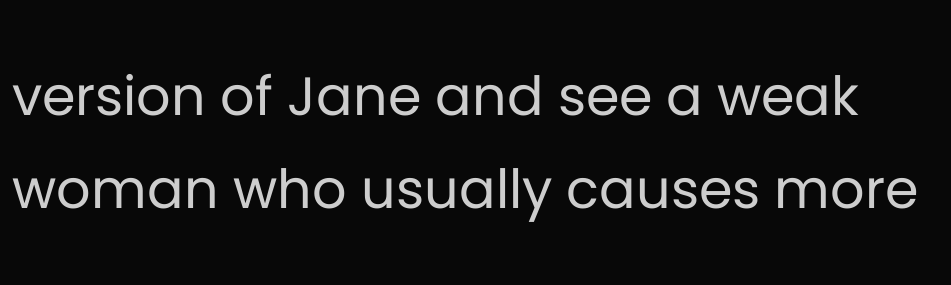version of Jane and see a weak woman who usually causes more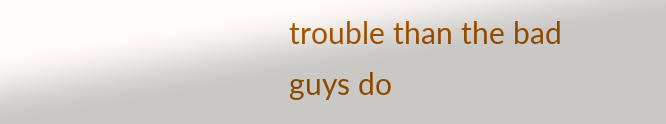trouble than the bad guys do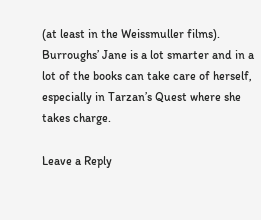(at least in the Weissmuller films). Burroughs’ Jane is a lot smarter and in a lot of the books can take care of herself, especially in Tarzan’s Quest where she takes charge.

Leave a Reply